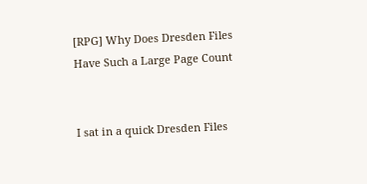[RPG] Why Does Dresden Files Have Such a Large Page Count


I sat in a quick Dresden Files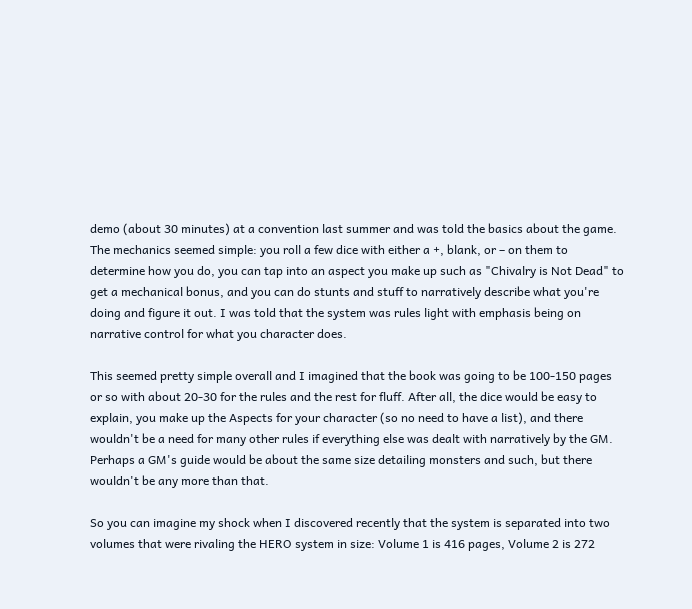demo (about 30 minutes) at a convention last summer and was told the basics about the game. The mechanics seemed simple: you roll a few dice with either a +, blank, or – on them to determine how you do, you can tap into an aspect you make up such as "Chivalry is Not Dead" to get a mechanical bonus, and you can do stunts and stuff to narratively describe what you're doing and figure it out. I was told that the system was rules light with emphasis being on narrative control for what you character does.

This seemed pretty simple overall and I imagined that the book was going to be 100-150 pages or so with about 20-30 for the rules and the rest for fluff. After all, the dice would be easy to explain, you make up the Aspects for your character (so no need to have a list), and there wouldn't be a need for many other rules if everything else was dealt with narratively by the GM. Perhaps a GM's guide would be about the same size detailing monsters and such, but there wouldn't be any more than that.

So you can imagine my shock when I discovered recently that the system is separated into two volumes that were rivaling the HERO system in size: Volume 1 is 416 pages, Volume 2 is 272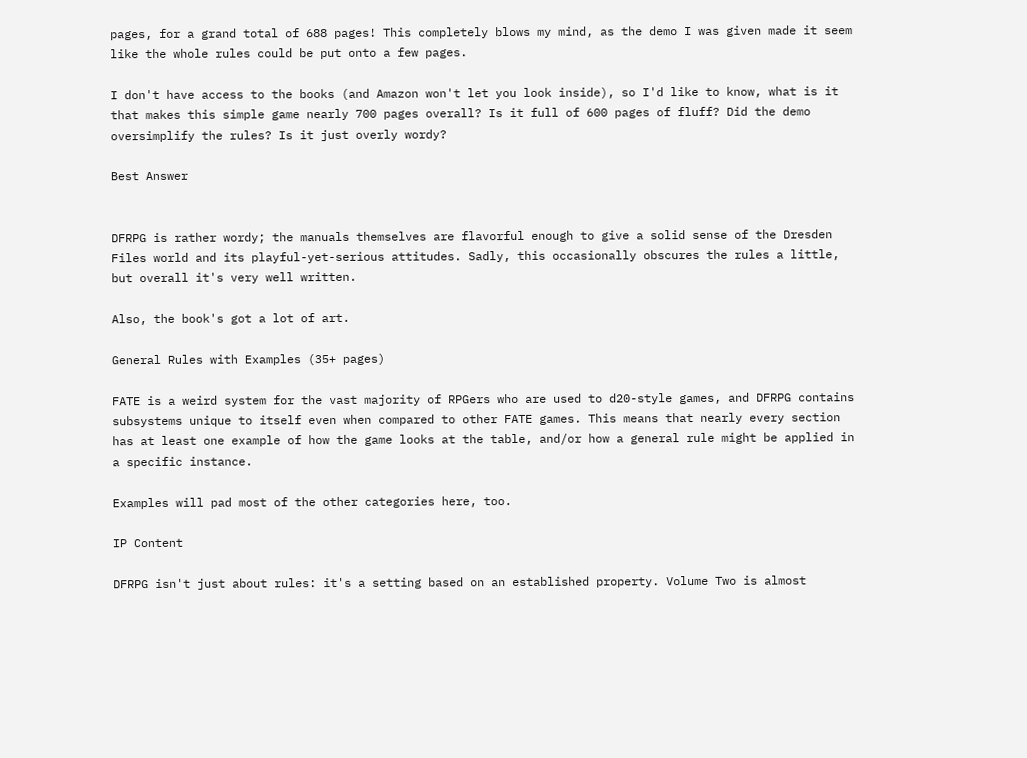pages, for a grand total of 688 pages! This completely blows my mind, as the demo I was given made it seem like the whole rules could be put onto a few pages.

I don't have access to the books (and Amazon won't let you look inside), so I'd like to know, what is it that makes this simple game nearly 700 pages overall? Is it full of 600 pages of fluff? Did the demo oversimplify the rules? Is it just overly wordy?

Best Answer


DFRPG is rather wordy; the manuals themselves are flavorful enough to give a solid sense of the Dresden Files world and its playful-yet-serious attitudes. Sadly, this occasionally obscures the rules a little, but overall it's very well written.

Also, the book's got a lot of art.

General Rules with Examples (35+ pages)

FATE is a weird system for the vast majority of RPGers who are used to d20-style games, and DFRPG contains subsystems unique to itself even when compared to other FATE games. This means that nearly every section has at least one example of how the game looks at the table, and/or how a general rule might be applied in a specific instance.

Examples will pad most of the other categories here, too.

IP Content

DFRPG isn't just about rules: it's a setting based on an established property. Volume Two is almost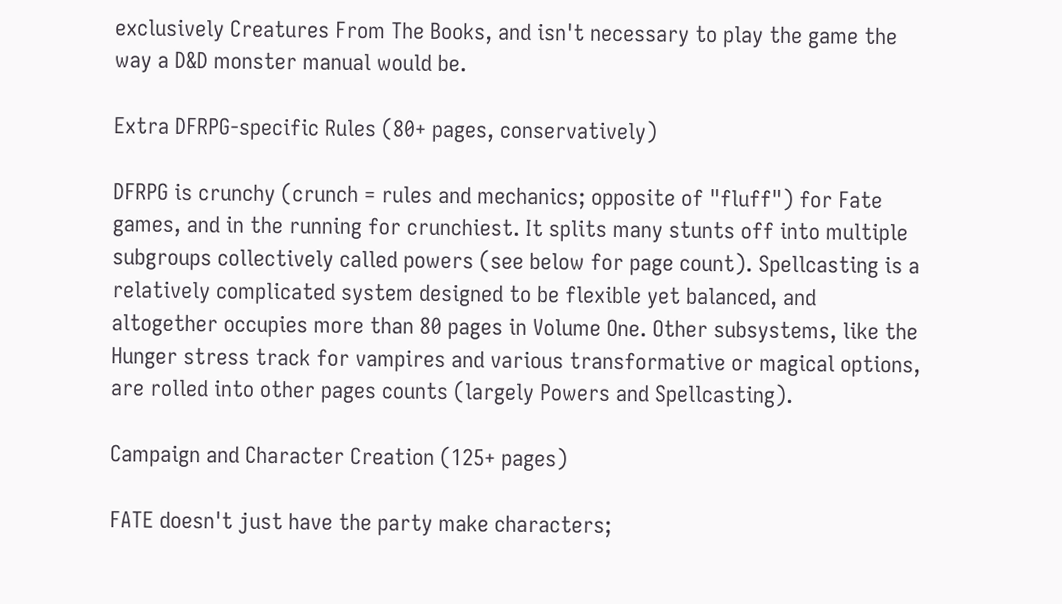exclusively Creatures From The Books, and isn't necessary to play the game the way a D&D monster manual would be.

Extra DFRPG-specific Rules (80+ pages, conservatively)

DFRPG is crunchy (crunch = rules and mechanics; opposite of "fluff") for Fate games, and in the running for crunchiest. It splits many stunts off into multiple subgroups collectively called powers (see below for page count). Spellcasting is a relatively complicated system designed to be flexible yet balanced, and altogether occupies more than 80 pages in Volume One. Other subsystems, like the Hunger stress track for vampires and various transformative or magical options, are rolled into other pages counts (largely Powers and Spellcasting).

Campaign and Character Creation (125+ pages)

FATE doesn't just have the party make characters;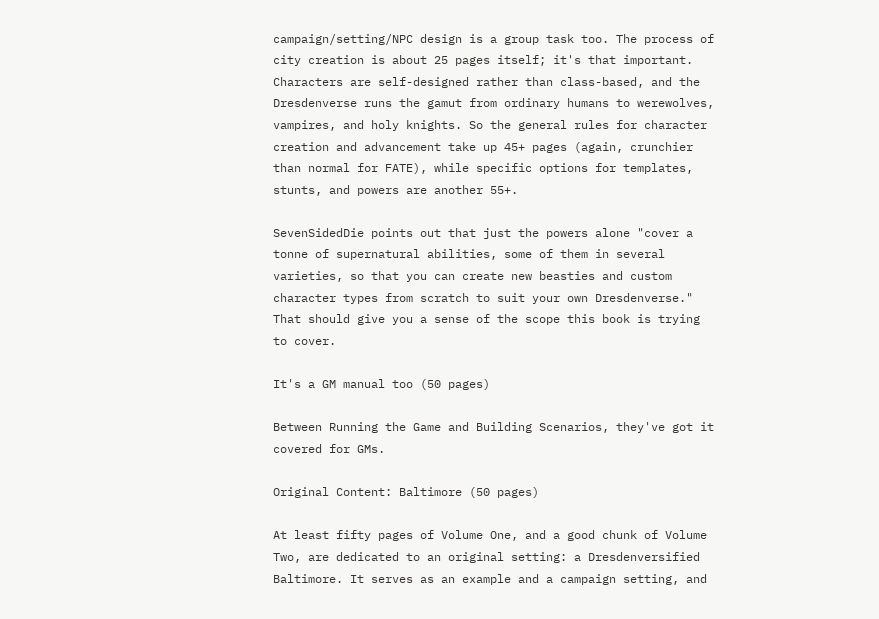campaign/setting/NPC design is a group task too. The process of city creation is about 25 pages itself; it's that important. Characters are self-designed rather than class-based, and the Dresdenverse runs the gamut from ordinary humans to werewolves, vampires, and holy knights. So the general rules for character creation and advancement take up 45+ pages (again, crunchier than normal for FATE), while specific options for templates, stunts, and powers are another 55+.

SevenSidedDie points out that just the powers alone "cover a tonne of supernatural abilities, some of them in several varieties, so that you can create new beasties and custom character types from scratch to suit your own Dresdenverse." That should give you a sense of the scope this book is trying to cover.

It's a GM manual too (50 pages)

Between Running the Game and Building Scenarios, they've got it covered for GMs.

Original Content: Baltimore (50 pages)

At least fifty pages of Volume One, and a good chunk of Volume Two, are dedicated to an original setting: a Dresdenversified Baltimore. It serves as an example and a campaign setting, and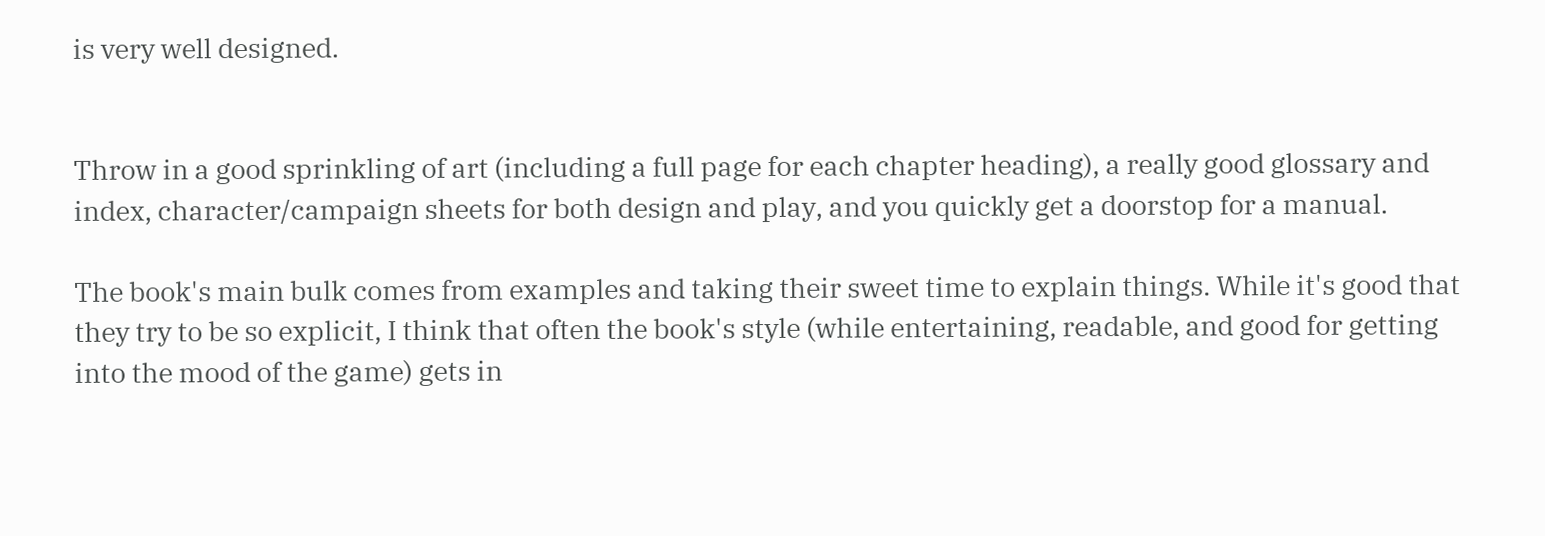is very well designed.


Throw in a good sprinkling of art (including a full page for each chapter heading), a really good glossary and index, character/campaign sheets for both design and play, and you quickly get a doorstop for a manual.

The book's main bulk comes from examples and taking their sweet time to explain things. While it's good that they try to be so explicit, I think that often the book's style (while entertaining, readable, and good for getting into the mood of the game) gets in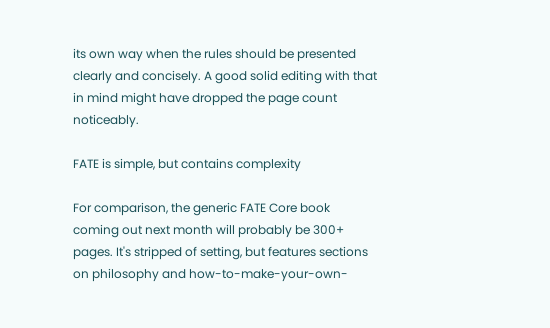its own way when the rules should be presented clearly and concisely. A good solid editing with that in mind might have dropped the page count noticeably.

FATE is simple, but contains complexity

For comparison, the generic FATE Core book coming out next month will probably be 300+ pages. It's stripped of setting, but features sections on philosophy and how-to-make-your-own-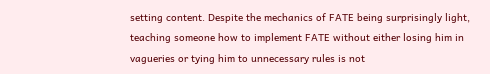setting content. Despite the mechanics of FATE being surprisingly light, teaching someone how to implement FATE without either losing him in vagueries or tying him to unnecessary rules is not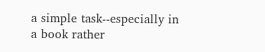a simple task--especially in a book rather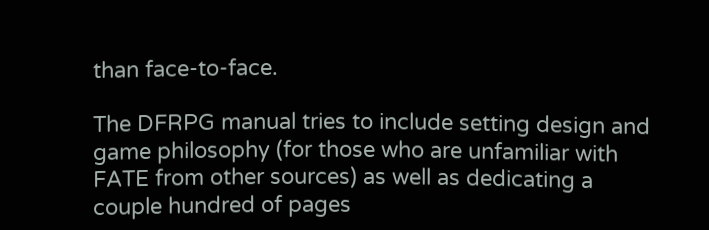than face-to-face.

The DFRPG manual tries to include setting design and game philosophy (for those who are unfamiliar with FATE from other sources) as well as dedicating a couple hundred of pages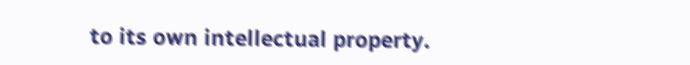to its own intellectual property.